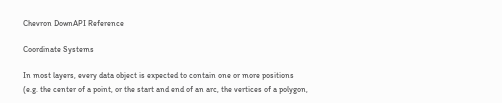Chevron DownAPI Reference

Coordinate Systems

In most layers, every data object is expected to contain one or more positions (e.g. the center of a point, or the start and end of an arc, the vertices of a polygon,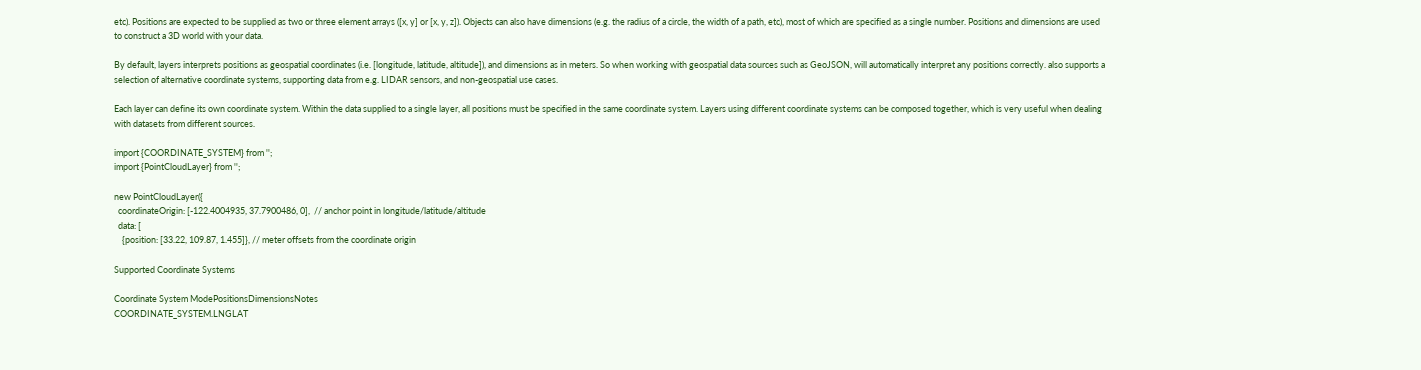etc). Positions are expected to be supplied as two or three element arrays ([x, y] or [x, y, z]). Objects can also have dimensions (e.g. the radius of a circle, the width of a path, etc), most of which are specified as a single number. Positions and dimensions are used to construct a 3D world with your data.

By default, layers interprets positions as geospatial coordinates (i.e. [longitude, latitude, altitude]), and dimensions as in meters. So when working with geospatial data sources such as GeoJSON, will automatically interpret any positions correctly. also supports a selection of alternative coordinate systems, supporting data from e.g. LIDAR sensors, and non-geospatial use cases.

Each layer can define its own coordinate system. Within the data supplied to a single layer, all positions must be specified in the same coordinate system. Layers using different coordinate systems can be composed together, which is very useful when dealing with datasets from different sources.

import {COORDINATE_SYSTEM} from '';
import {PointCloudLayer} from '';

new PointCloudLayer({
  coordinateOrigin: [-122.4004935, 37.7900486, 0],  // anchor point in longitude/latitude/altitude
  data: [
    {position: [33.22, 109.87, 1.455]}, // meter offsets from the coordinate origin

Supported Coordinate Systems

Coordinate System ModePositionsDimensionsNotes
COORDINATE_SYSTEM.LNGLAT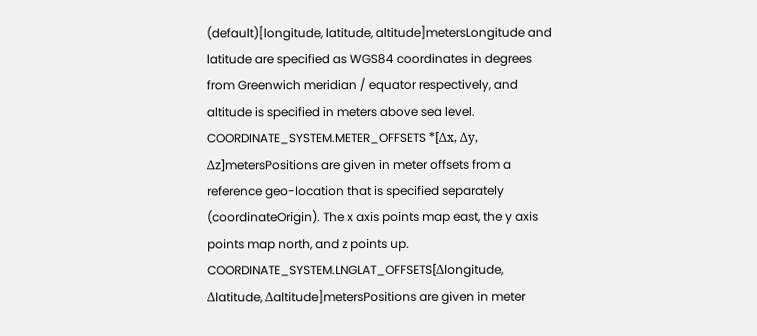(default)[longitude, latitude, altitude]metersLongitude and latitude are specified as WGS84 coordinates in degrees from Greenwich meridian / equator respectively, and altitude is specified in meters above sea level.
COORDINATE_SYSTEM.METER_OFFSETS *[Δx, Δy, Δz]metersPositions are given in meter offsets from a reference geo-location that is specified separately (coordinateOrigin). The x axis points map east, the y axis points map north, and z points up.
COORDINATE_SYSTEM.LNGLAT_OFFSETS[Δlongitude, Δlatitude, Δaltitude]metersPositions are given in meter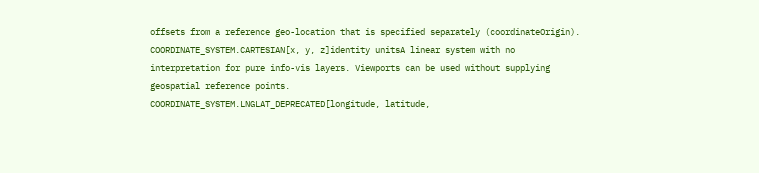offsets from a reference geo-location that is specified separately (coordinateOrigin).
COORDINATE_SYSTEM.CARTESIAN[x, y, z]identity unitsA linear system with no interpretation for pure info-vis layers. Viewports can be used without supplying geospatial reference points.
COORDINATE_SYSTEM.LNGLAT_DEPRECATED[longitude, latitude,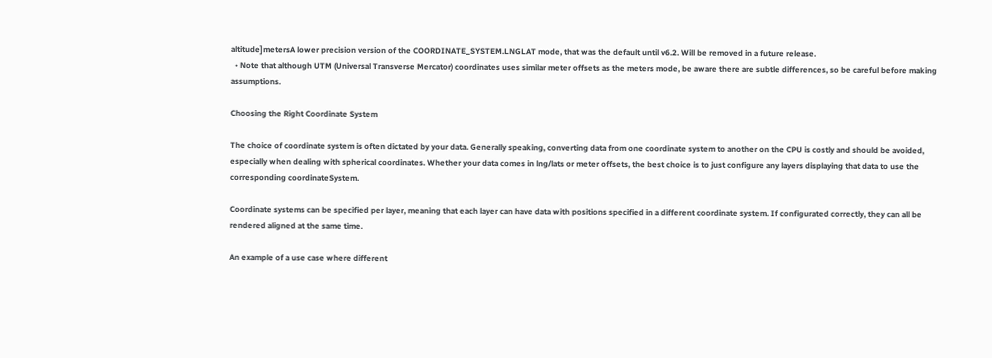altitude]metersA lower precision version of the COORDINATE_SYSTEM.LNGLAT mode, that was the default until v6.2. Will be removed in a future release.
  • Note that although UTM (Universal Transverse Mercator) coordinates uses similar meter offsets as the meters mode, be aware there are subtle differences, so be careful before making assumptions.

Choosing the Right Coordinate System

The choice of coordinate system is often dictated by your data. Generally speaking, converting data from one coordinate system to another on the CPU is costly and should be avoided, especially when dealing with spherical coordinates. Whether your data comes in lng/lats or meter offsets, the best choice is to just configure any layers displaying that data to use the corresponding coordinateSystem.

Coordinate systems can be specified per layer, meaning that each layer can have data with positions specified in a different coordinate system. If configurated correctly, they can all be rendered aligned at the same time.

An example of a use case where different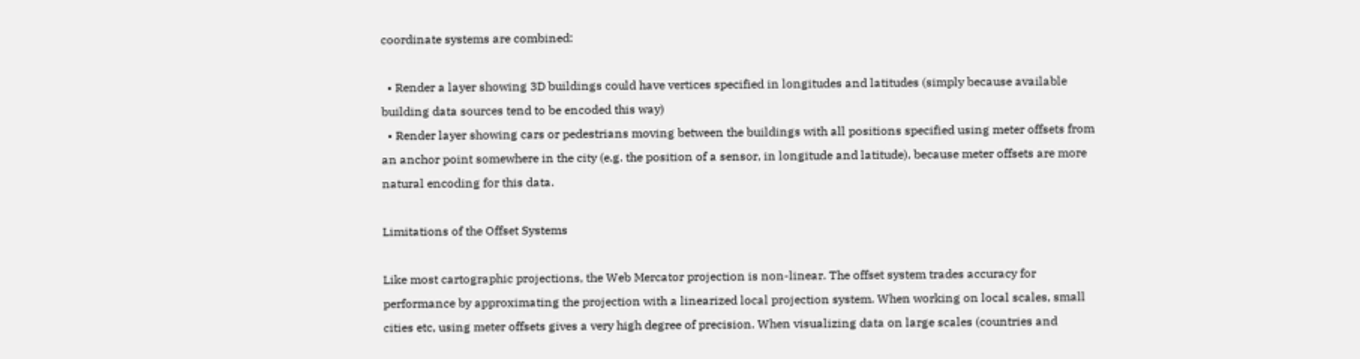coordinate systems are combined:

  • Render a layer showing 3D buildings could have vertices specified in longitudes and latitudes (simply because available building data sources tend to be encoded this way)
  • Render layer showing cars or pedestrians moving between the buildings with all positions specified using meter offsets from an anchor point somewhere in the city (e.g. the position of a sensor, in longitude and latitude), because meter offsets are more natural encoding for this data.

Limitations of the Offset Systems

Like most cartographic projections, the Web Mercator projection is non-linear. The offset system trades accuracy for performance by approximating the projection with a linearized local projection system. When working on local scales, small cities etc, using meter offsets gives a very high degree of precision. When visualizing data on large scales (countries and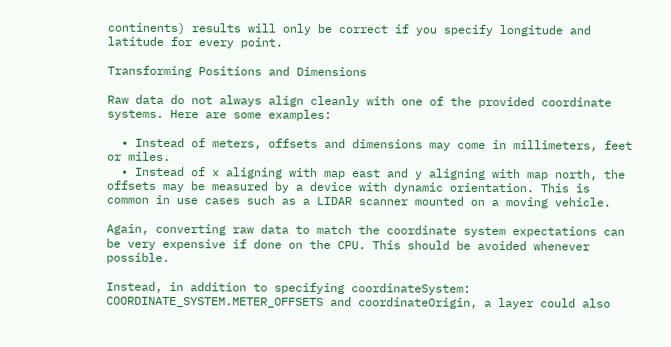continents) results will only be correct if you specify longitude and latitude for every point.

Transforming Positions and Dimensions

Raw data do not always align cleanly with one of the provided coordinate systems. Here are some examples:

  • Instead of meters, offsets and dimensions may come in millimeters, feet or miles.
  • Instead of x aligning with map east and y aligning with map north, the offsets may be measured by a device with dynamic orientation. This is common in use cases such as a LIDAR scanner mounted on a moving vehicle.

Again, converting raw data to match the coordinate system expectations can be very expensive if done on the CPU. This should be avoided whenever possible.

Instead, in addition to specifying coordinateSystem: COORDINATE_SYSTEM.METER_OFFSETS and coordinateOrigin, a layer could also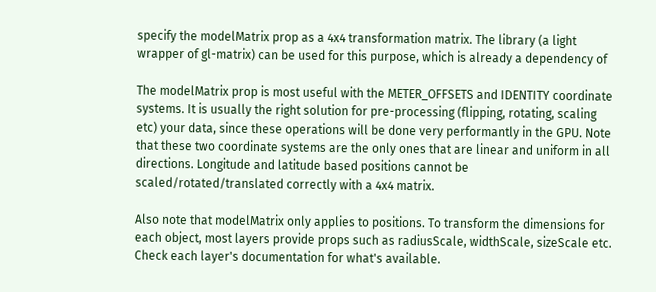specify the modelMatrix prop as a 4x4 transformation matrix. The library (a light wrapper of gl-matrix) can be used for this purpose, which is already a dependency of

The modelMatrix prop is most useful with the METER_OFFSETS and IDENTITY coordinate systems. It is usually the right solution for pre-processing (flipping, rotating, scaling etc) your data, since these operations will be done very performantly in the GPU. Note that these two coordinate systems are the only ones that are linear and uniform in all directions. Longitude and latitude based positions cannot be scaled/rotated/translated correctly with a 4x4 matrix.

Also note that modelMatrix only applies to positions. To transform the dimensions for each object, most layers provide props such as radiusScale, widthScale, sizeScale etc. Check each layer's documentation for what's available.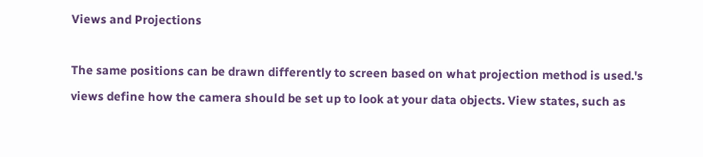Views and Projections

The same positions can be drawn differently to screen based on what projection method is used.'s views define how the camera should be set up to look at your data objects. View states, such as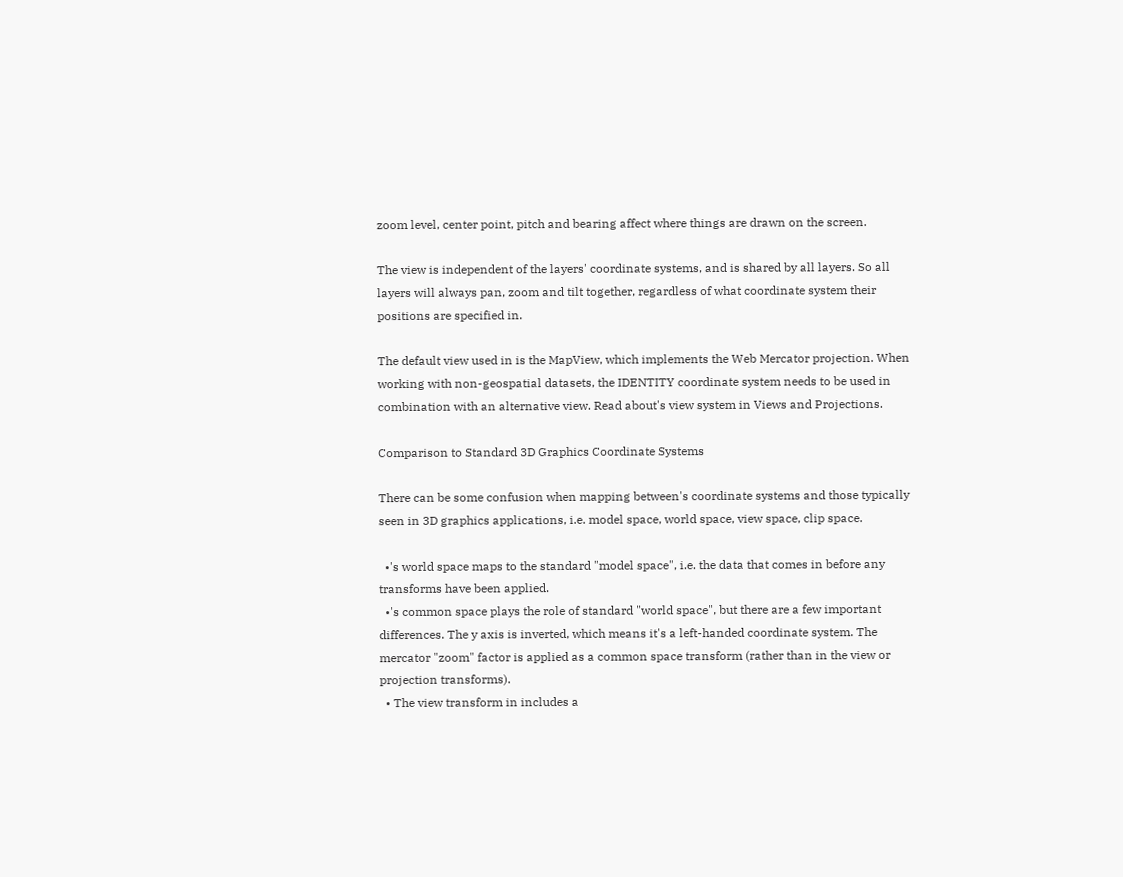zoom level, center point, pitch and bearing affect where things are drawn on the screen.

The view is independent of the layers' coordinate systems, and is shared by all layers. So all layers will always pan, zoom and tilt together, regardless of what coordinate system their positions are specified in.

The default view used in is the MapView, which implements the Web Mercator projection. When working with non-geospatial datasets, the IDENTITY coordinate system needs to be used in combination with an alternative view. Read about's view system in Views and Projections.

Comparison to Standard 3D Graphics Coordinate Systems

There can be some confusion when mapping between's coordinate systems and those typically seen in 3D graphics applications, i.e. model space, world space, view space, clip space.

  •'s world space maps to the standard "model space", i.e. the data that comes in before any transforms have been applied.
  •'s common space plays the role of standard "world space", but there are a few important differences. The y axis is inverted, which means it's a left-handed coordinate system. The mercator "zoom" factor is applied as a common space transform (rather than in the view or projection transforms).
  • The view transform in includes a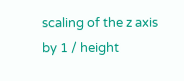scaling of the z axis by 1 / height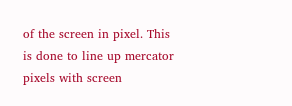of the screen in pixel. This is done to line up mercator pixels with screen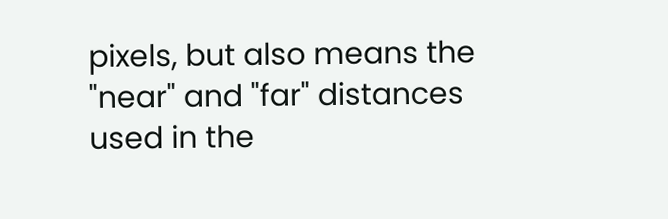pixels, but also means the "near" and "far" distances used in the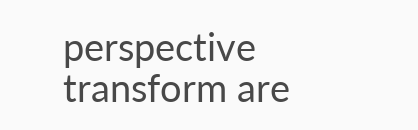perspective transform are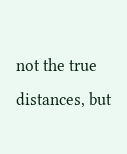not the true distances, but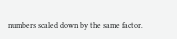numbers scaled down by the same factor.